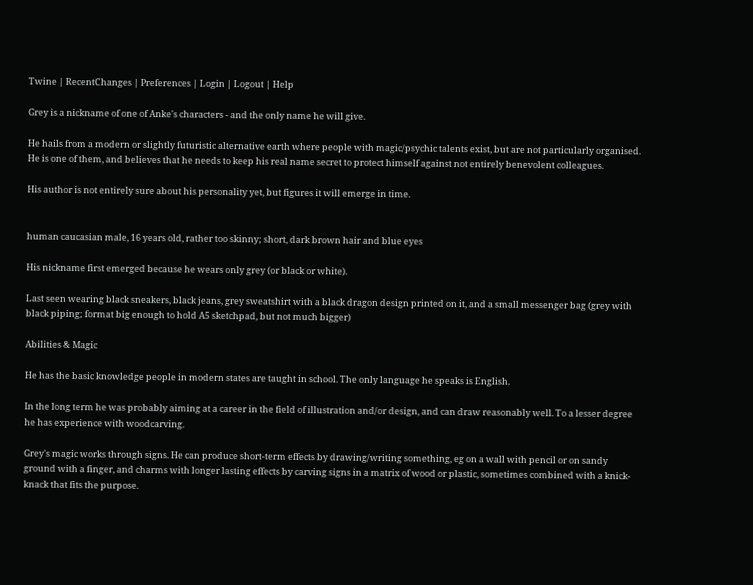Twine | RecentChanges | Preferences | Login | Logout | Help

Grey is a nickname of one of Anke's characters - and the only name he will give.

He hails from a modern or slightly futuristic alternative earth where people with magic/psychic talents exist, but are not particularly organised. He is one of them, and believes that he needs to keep his real name secret to protect himself against not entirely benevolent colleagues.

His author is not entirely sure about his personality yet, but figures it will emerge in time.


human caucasian male, 16 years old, rather too skinny; short, dark brown hair and blue eyes

His nickname first emerged because he wears only grey (or black or white).

Last seen wearing black sneakers, black jeans, grey sweatshirt with a black dragon design printed on it, and a small messenger bag (grey with black piping; format big enough to hold A5 sketchpad, but not much bigger)

Abilities & Magic

He has the basic knowledge people in modern states are taught in school. The only language he speaks is English.

In the long term he was probably aiming at a career in the field of illustration and/or design, and can draw reasonably well. To a lesser degree he has experience with woodcarving.

Grey's magic works through signs. He can produce short-term effects by drawing/writing something, eg on a wall with pencil or on sandy ground with a finger, and charms with longer lasting effects by carving signs in a matrix of wood or plastic, sometimes combined with a knick-knack that fits the purpose.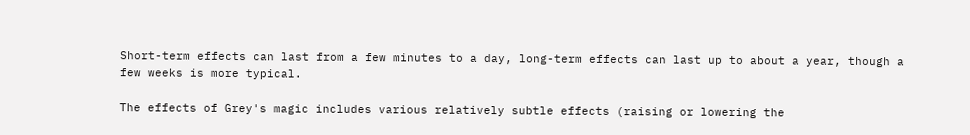Short-term effects can last from a few minutes to a day, long-term effects can last up to about a year, though a few weeks is more typical.

The effects of Grey's magic includes various relatively subtle effects (raising or lowering the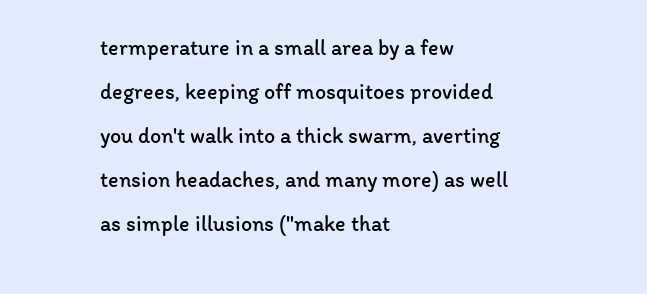termperature in a small area by a few degrees, keeping off mosquitoes provided you don't walk into a thick swarm, averting tension headaches, and many more) as well as simple illusions ("make that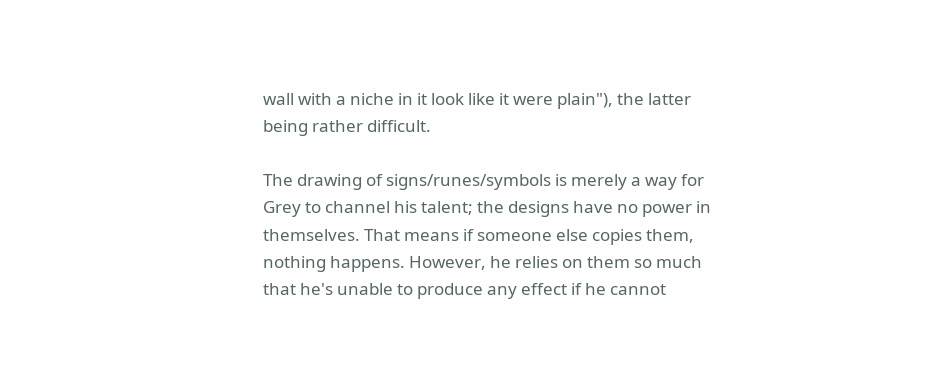wall with a niche in it look like it were plain"), the latter being rather difficult.

The drawing of signs/runes/symbols is merely a way for Grey to channel his talent; the designs have no power in themselves. That means if someone else copies them, nothing happens. However, he relies on them so much that he's unable to produce any effect if he cannot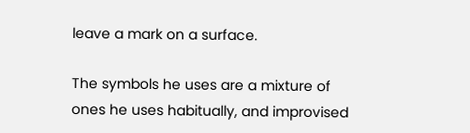leave a mark on a surface.

The symbols he uses are a mixture of ones he uses habitually, and improvised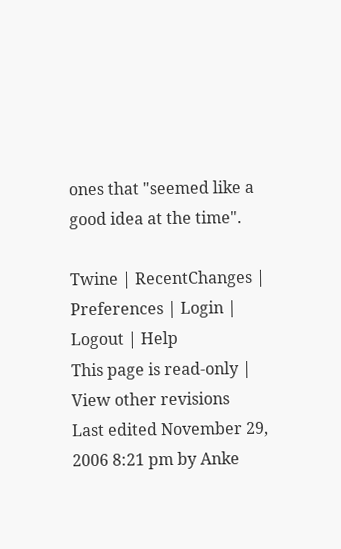ones that "seemed like a good idea at the time".

Twine | RecentChanges | Preferences | Login | Logout | Help
This page is read-only | View other revisions
Last edited November 29, 2006 8:21 pm by Anke